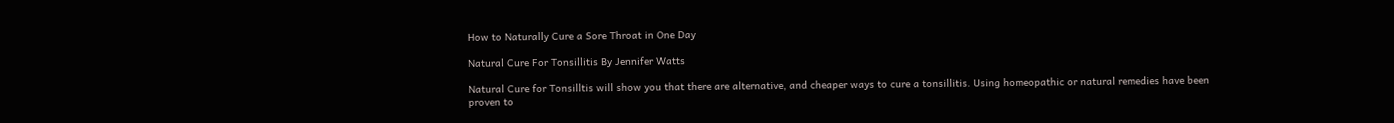How to Naturally Cure a Sore Throat in One Day

Natural Cure For Tonsillitis By Jennifer Watts

Natural Cure for Tonsilltis will show you that there are alternative, and cheaper ways to cure a tonsillitis. Using homeopathic or natural remedies have been proven to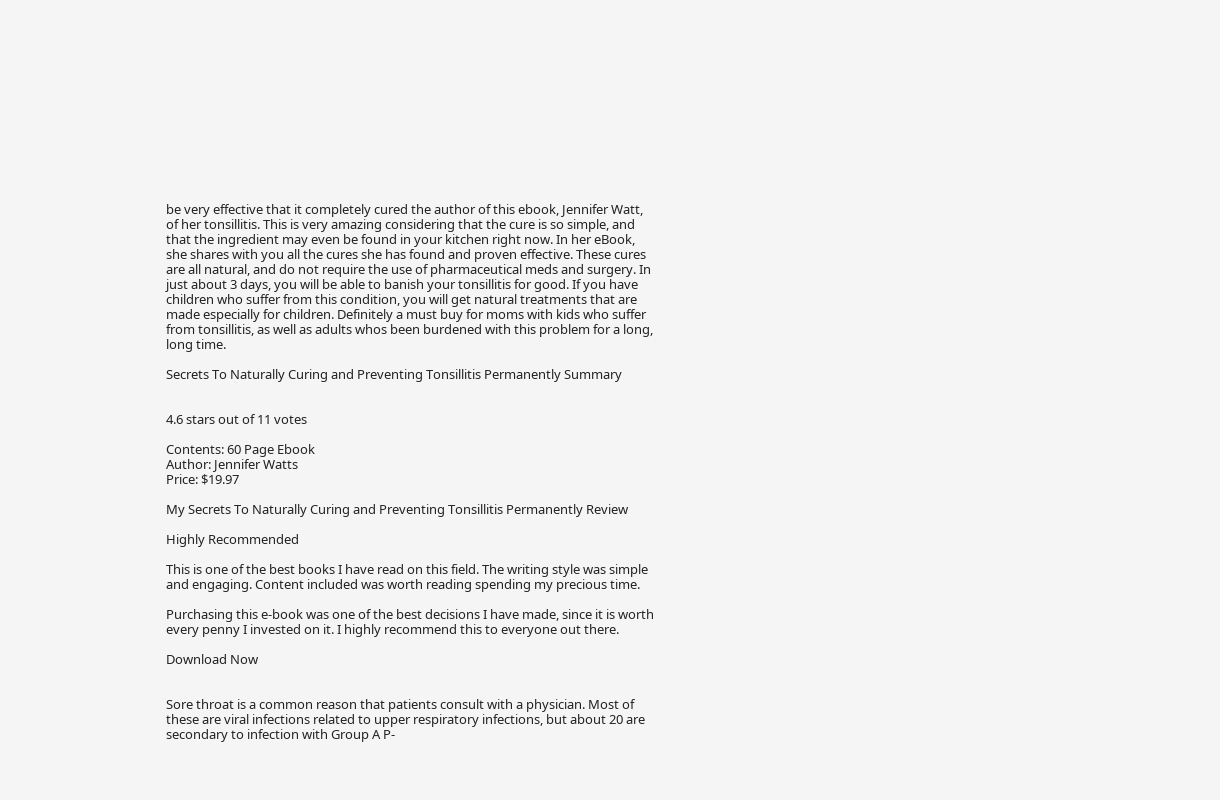be very effective that it completely cured the author of this ebook, Jennifer Watt, of her tonsillitis. This is very amazing considering that the cure is so simple, and that the ingredient may even be found in your kitchen right now. In her eBook, she shares with you all the cures she has found and proven effective. These cures are all natural, and do not require the use of pharmaceutical meds and surgery. In just about 3 days, you will be able to banish your tonsillitis for good. If you have children who suffer from this condition, you will get natural treatments that are made especially for children. Definitely a must buy for moms with kids who suffer from tonsillitis, as well as adults whos been burdened with this problem for a long, long time.

Secrets To Naturally Curing and Preventing Tonsillitis Permanently Summary


4.6 stars out of 11 votes

Contents: 60 Page Ebook
Author: Jennifer Watts
Price: $19.97

My Secrets To Naturally Curing and Preventing Tonsillitis Permanently Review

Highly Recommended

This is one of the best books I have read on this field. The writing style was simple and engaging. Content included was worth reading spending my precious time.

Purchasing this e-book was one of the best decisions I have made, since it is worth every penny I invested on it. I highly recommend this to everyone out there.

Download Now


Sore throat is a common reason that patients consult with a physician. Most of these are viral infections related to upper respiratory infections, but about 20 are secondary to infection with Group A P-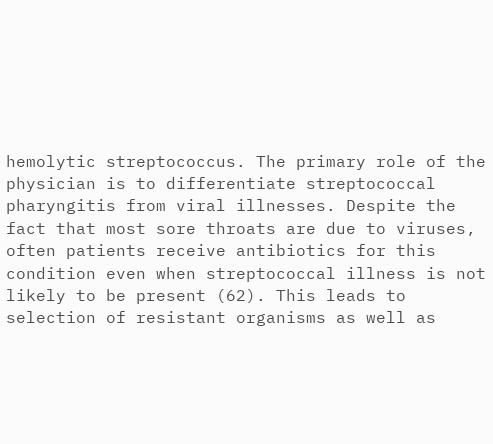hemolytic streptococcus. The primary role of the physician is to differentiate streptococcal pharyngitis from viral illnesses. Despite the fact that most sore throats are due to viruses, often patients receive antibiotics for this condition even when streptococcal illness is not likely to be present (62). This leads to selection of resistant organisms as well as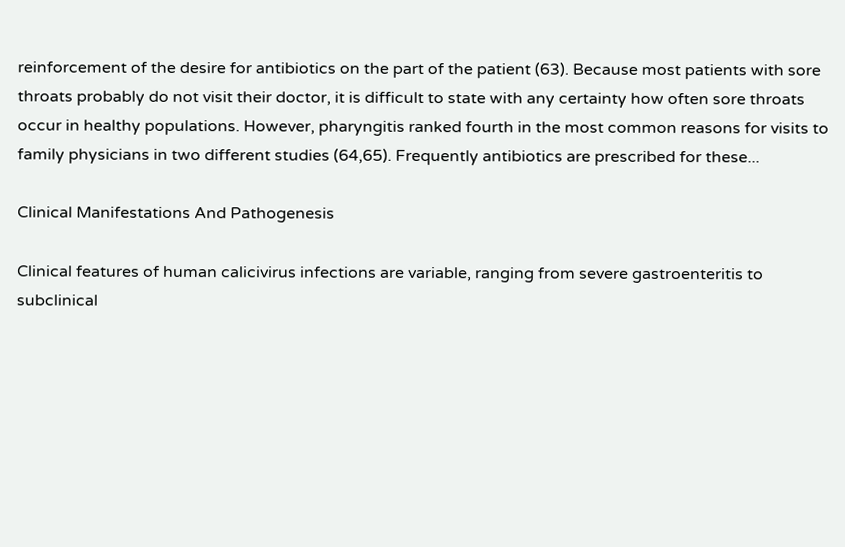reinforcement of the desire for antibiotics on the part of the patient (63). Because most patients with sore throats probably do not visit their doctor, it is difficult to state with any certainty how often sore throats occur in healthy populations. However, pharyngitis ranked fourth in the most common reasons for visits to family physicians in two different studies (64,65). Frequently antibiotics are prescribed for these...

Clinical Manifestations And Pathogenesis

Clinical features of human calicivirus infections are variable, ranging from severe gastroenteritis to subclinical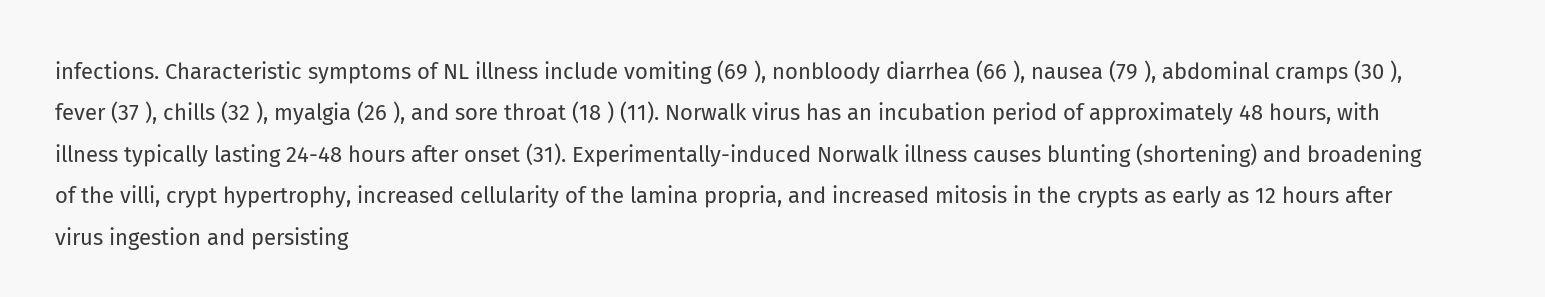infections. Characteristic symptoms of NL illness include vomiting (69 ), nonbloody diarrhea (66 ), nausea (79 ), abdominal cramps (30 ), fever (37 ), chills (32 ), myalgia (26 ), and sore throat (18 ) (11). Norwalk virus has an incubation period of approximately 48 hours, with illness typically lasting 24-48 hours after onset (31). Experimentally-induced Norwalk illness causes blunting (shortening) and broadening of the villi, crypt hypertrophy, increased cellularity of the lamina propria, and increased mitosis in the crypts as early as 12 hours after virus ingestion and persisting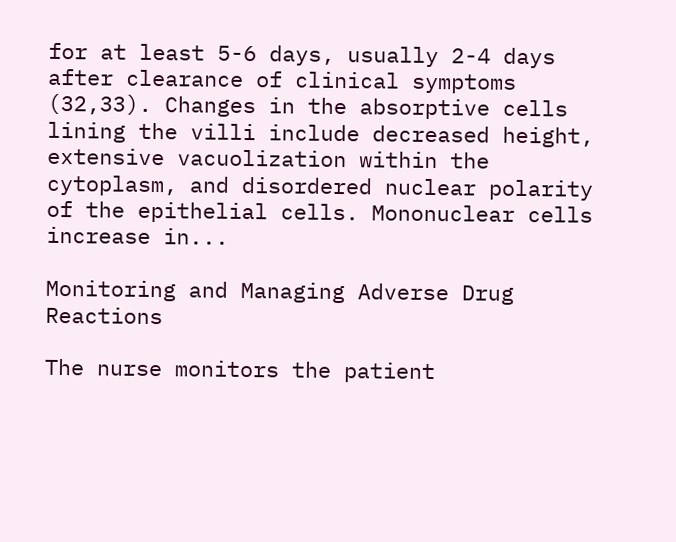for at least 5-6 days, usually 2-4 days after clearance of clinical symptoms (32,33). Changes in the absorptive cells lining the villi include decreased height, extensive vacuolization within the cytoplasm, and disordered nuclear polarity of the epithelial cells. Mononuclear cells increase in...

Monitoring and Managing Adverse Drug Reactions

The nurse monitors the patient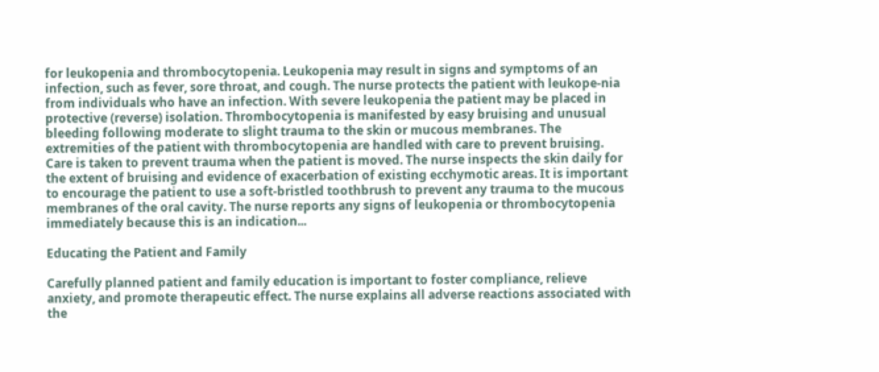for leukopenia and thrombocytopenia. Leukopenia may result in signs and symptoms of an infection, such as fever, sore throat, and cough. The nurse protects the patient with leukope-nia from individuals who have an infection. With severe leukopenia the patient may be placed in protective (reverse) isolation. Thrombocytopenia is manifested by easy bruising and unusual bleeding following moderate to slight trauma to the skin or mucous membranes. The extremities of the patient with thrombocytopenia are handled with care to prevent bruising. Care is taken to prevent trauma when the patient is moved. The nurse inspects the skin daily for the extent of bruising and evidence of exacerbation of existing ecchymotic areas. It is important to encourage the patient to use a soft-bristled toothbrush to prevent any trauma to the mucous membranes of the oral cavity. The nurse reports any signs of leukopenia or thrombocytopenia immediately because this is an indication...

Educating the Patient and Family

Carefully planned patient and family education is important to foster compliance, relieve anxiety, and promote therapeutic effect. The nurse explains all adverse reactions associated with the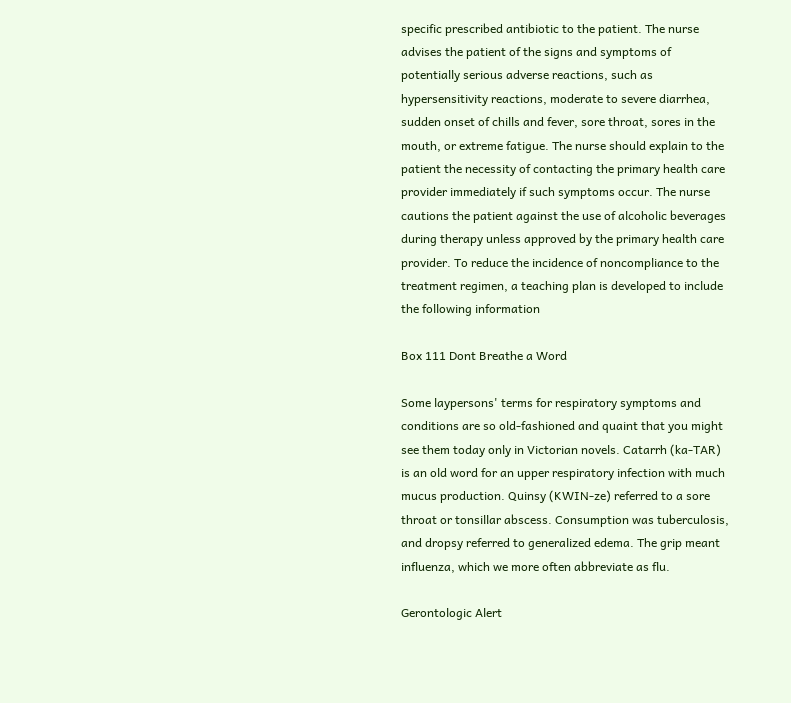specific prescribed antibiotic to the patient. The nurse advises the patient of the signs and symptoms of potentially serious adverse reactions, such as hypersensitivity reactions, moderate to severe diarrhea, sudden onset of chills and fever, sore throat, sores in the mouth, or extreme fatigue. The nurse should explain to the patient the necessity of contacting the primary health care provider immediately if such symptoms occur. The nurse cautions the patient against the use of alcoholic beverages during therapy unless approved by the primary health care provider. To reduce the incidence of noncompliance to the treatment regimen, a teaching plan is developed to include the following information

Box 111 Dont Breathe a Word

Some laypersons' terms for respiratory symptoms and conditions are so old-fashioned and quaint that you might see them today only in Victorian novels. Catarrh (ka-TAR) is an old word for an upper respiratory infection with much mucus production. Quinsy (KWIN-ze) referred to a sore throat or tonsillar abscess. Consumption was tuberculosis, and dropsy referred to generalized edema. The grip meant influenza, which we more often abbreviate as flu.

Gerontologic Alert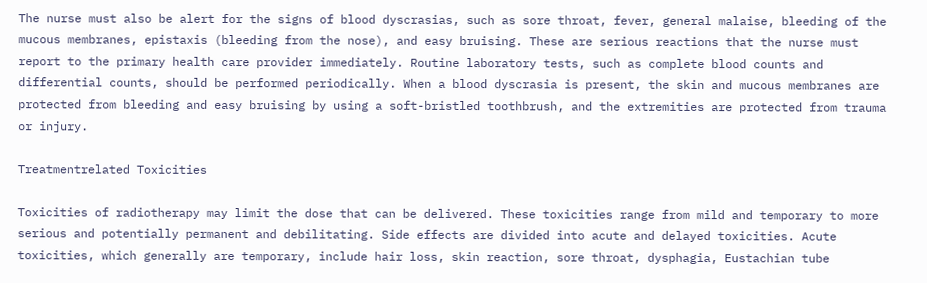The nurse must also be alert for the signs of blood dyscrasias, such as sore throat, fever, general malaise, bleeding of the mucous membranes, epistaxis (bleeding from the nose), and easy bruising. These are serious reactions that the nurse must report to the primary health care provider immediately. Routine laboratory tests, such as complete blood counts and differential counts, should be performed periodically. When a blood dyscrasia is present, the skin and mucous membranes are protected from bleeding and easy bruising by using a soft-bristled toothbrush, and the extremities are protected from trauma or injury.

Treatmentrelated Toxicities

Toxicities of radiotherapy may limit the dose that can be delivered. These toxicities range from mild and temporary to more serious and potentially permanent and debilitating. Side effects are divided into acute and delayed toxicities. Acute toxicities, which generally are temporary, include hair loss, skin reaction, sore throat, dysphagia, Eustachian tube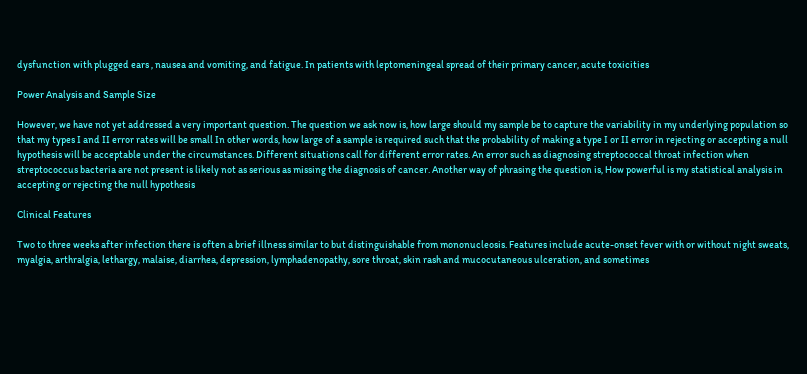dysfunction with plugged ears , nausea and vomiting, and fatigue. In patients with leptomeningeal spread of their primary cancer, acute toxicities

Power Analysis and Sample Size

However, we have not yet addressed a very important question. The question we ask now is, how large should my sample be to capture the variability in my underlying population so that my types I and II error rates will be small In other words, how large of a sample is required such that the probability of making a type I or II error in rejecting or accepting a null hypothesis will be acceptable under the circumstances. Different situations call for different error rates. An error such as diagnosing streptococcal throat infection when streptococcus bacteria are not present is likely not as serious as missing the diagnosis of cancer. Another way of phrasing the question is, How powerful is my statistical analysis in accepting or rejecting the null hypothesis

Clinical Features

Two to three weeks after infection there is often a brief illness similar to but distinguishable from mononucleosis. Features include acute-onset fever with or without night sweats, myalgia, arthralgia, lethargy, malaise, diarrhea, depression, lymphadenopathy, sore throat, skin rash and mucocutaneous ulceration, and sometimes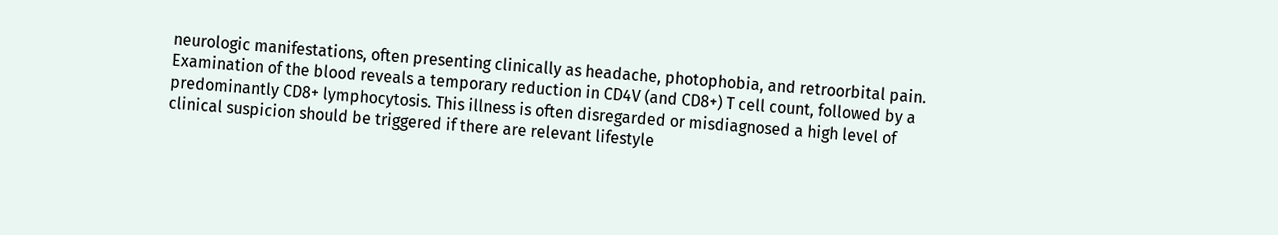neurologic manifestations, often presenting clinically as headache, photophobia, and retroorbital pain. Examination of the blood reveals a temporary reduction in CD4V (and CD8+) T cell count, followed by a predominantly CD8+ lymphocytosis. This illness is often disregarded or misdiagnosed a high level of clinical suspicion should be triggered if there are relevant lifestyle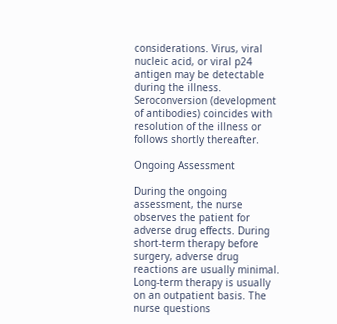considerations. Virus, viral nucleic acid, or viral p24 antigen may be detectable during the illness. Seroconversion (development of antibodies) coincides with resolution of the illness or follows shortly thereafter.

Ongoing Assessment

During the ongoing assessment, the nurse observes the patient for adverse drug effects. During short-term therapy before surgery, adverse drug reactions are usually minimal. Long-term therapy is usually on an outpatient basis. The nurse questions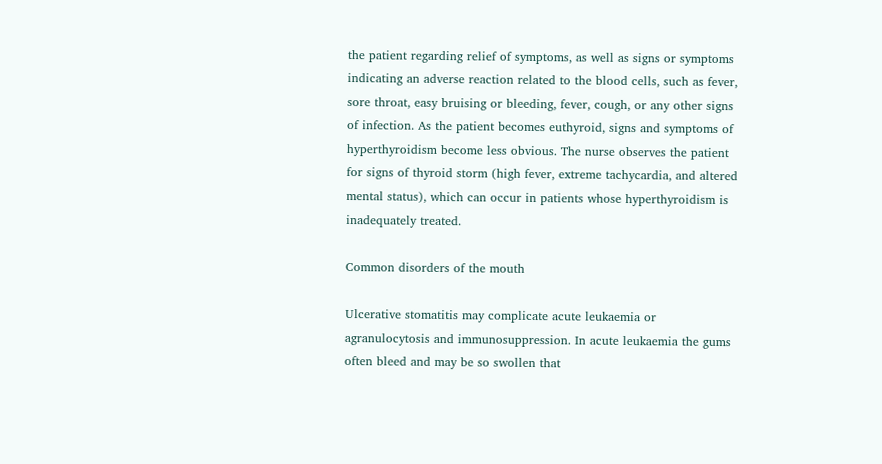the patient regarding relief of symptoms, as well as signs or symptoms indicating an adverse reaction related to the blood cells, such as fever, sore throat, easy bruising or bleeding, fever, cough, or any other signs of infection. As the patient becomes euthyroid, signs and symptoms of hyperthyroidism become less obvious. The nurse observes the patient for signs of thyroid storm (high fever, extreme tachycardia, and altered mental status), which can occur in patients whose hyperthyroidism is inadequately treated.

Common disorders of the mouth

Ulcerative stomatitis may complicate acute leukaemia or agranulocytosis and immunosuppression. In acute leukaemia the gums often bleed and may be so swollen that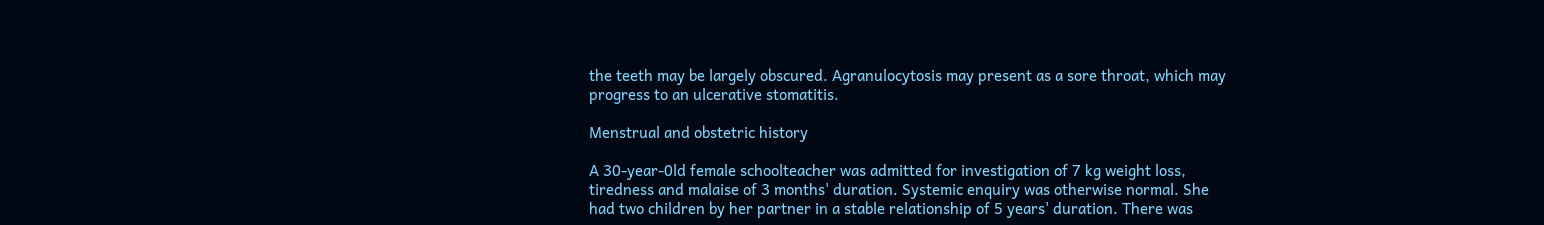the teeth may be largely obscured. Agranulocytosis may present as a sore throat, which may progress to an ulcerative stomatitis.

Menstrual and obstetric history

A 30-year-0ld female schoolteacher was admitted for investigation of 7 kg weight loss, tiredness and malaise of 3 months' duration. Systemic enquiry was otherwise normal. She had two children by her partner in a stable relationship of 5 years' duration. There was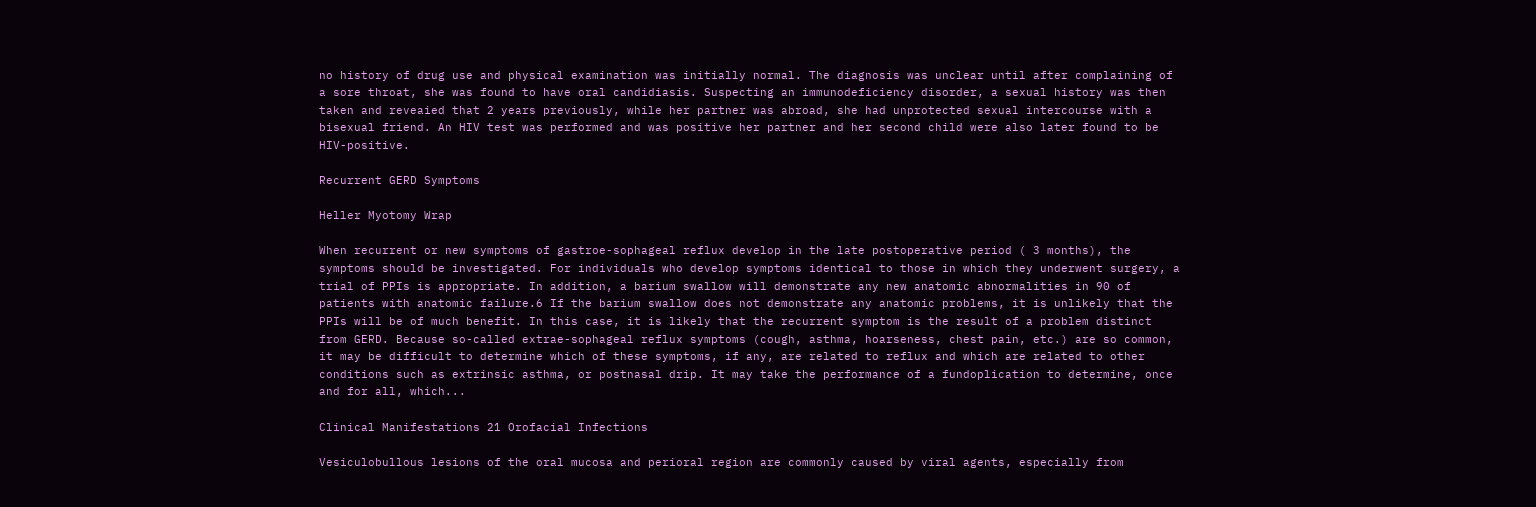no history of drug use and physical examination was initially normal. The diagnosis was unclear until after complaining of a sore throat, she was found to have oral candidiasis. Suspecting an immunodeficiency disorder, a sexual history was then taken and reveaied that 2 years previously, while her partner was abroad, she had unprotected sexual intercourse with a bisexual friend. An HIV test was performed and was positive her partner and her second child were also later found to be HIV-positive.

Recurrent GERD Symptoms

Heller Myotomy Wrap

When recurrent or new symptoms of gastroe-sophageal reflux develop in the late postoperative period ( 3 months), the symptoms should be investigated. For individuals who develop symptoms identical to those in which they underwent surgery, a trial of PPIs is appropriate. In addition, a barium swallow will demonstrate any new anatomic abnormalities in 90 of patients with anatomic failure.6 If the barium swallow does not demonstrate any anatomic problems, it is unlikely that the PPIs will be of much benefit. In this case, it is likely that the recurrent symptom is the result of a problem distinct from GERD. Because so-called extrae-sophageal reflux symptoms (cough, asthma, hoarseness, chest pain, etc.) are so common, it may be difficult to determine which of these symptoms, if any, are related to reflux and which are related to other conditions such as extrinsic asthma, or postnasal drip. It may take the performance of a fundoplication to determine, once and for all, which...

Clinical Manifestations 21 Orofacial Infections

Vesiculobullous lesions of the oral mucosa and perioral region are commonly caused by viral agents, especially from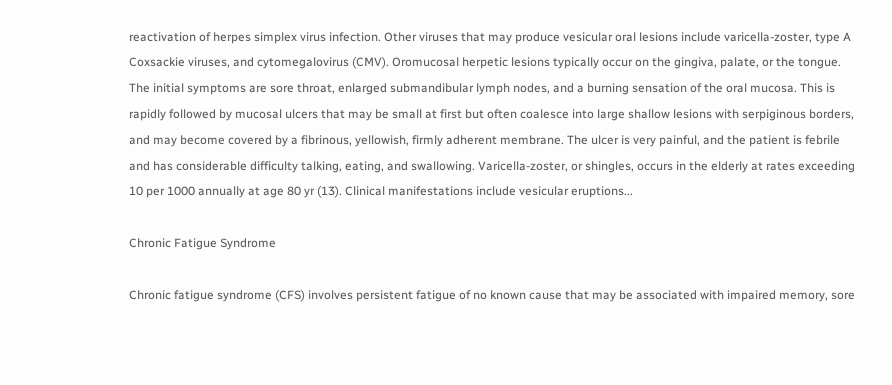reactivation of herpes simplex virus infection. Other viruses that may produce vesicular oral lesions include varicella-zoster, type A Coxsackie viruses, and cytomegalovirus (CMV). Oromucosal herpetic lesions typically occur on the gingiva, palate, or the tongue. The initial symptoms are sore throat, enlarged submandibular lymph nodes, and a burning sensation of the oral mucosa. This is rapidly followed by mucosal ulcers that may be small at first but often coalesce into large shallow lesions with serpiginous borders, and may become covered by a fibrinous, yellowish, firmly adherent membrane. The ulcer is very painful, and the patient is febrile and has considerable difficulty talking, eating, and swallowing. Varicella-zoster, or shingles, occurs in the elderly at rates exceeding 10 per 1000 annually at age 80 yr (13). Clinical manifestations include vesicular eruptions...

Chronic Fatigue Syndrome

Chronic fatigue syndrome (CFS) involves persistent fatigue of no known cause that may be associated with impaired memory, sore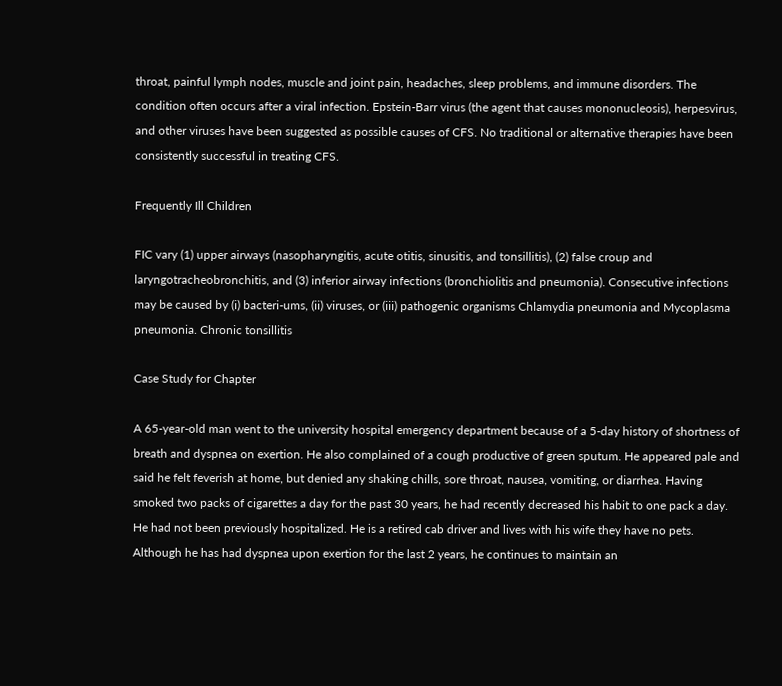throat, painful lymph nodes, muscle and joint pain, headaches, sleep problems, and immune disorders. The condition often occurs after a viral infection. Epstein-Barr virus (the agent that causes mononucleosis), herpesvirus, and other viruses have been suggested as possible causes of CFS. No traditional or alternative therapies have been consistently successful in treating CFS.

Frequently Ill Children

FIC vary (1) upper airways (nasopharyngitis, acute otitis, sinusitis, and tonsillitis), (2) false croup and laryngotracheobronchitis, and (3) inferior airway infections (bronchiolitis and pneumonia). Consecutive infections may be caused by (i) bacteri-ums, (ii) viruses, or (iii) pathogenic organisms Chlamydia pneumonia and Mycoplasma pneumonia. Chronic tonsillitis

Case Study for Chapter

A 65-year-old man went to the university hospital emergency department because of a 5-day history of shortness of breath and dyspnea on exertion. He also complained of a cough productive of green sputum. He appeared pale and said he felt feverish at home, but denied any shaking chills, sore throat, nausea, vomiting, or diarrhea. Having smoked two packs of cigarettes a day for the past 30 years, he had recently decreased his habit to one pack a day. He had not been previously hospitalized. He is a retired cab driver and lives with his wife they have no pets. Although he has had dyspnea upon exertion for the last 2 years, he continues to maintain an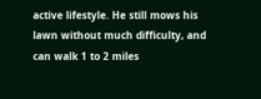active lifestyle. He still mows his lawn without much difficulty, and can walk 1 to 2 miles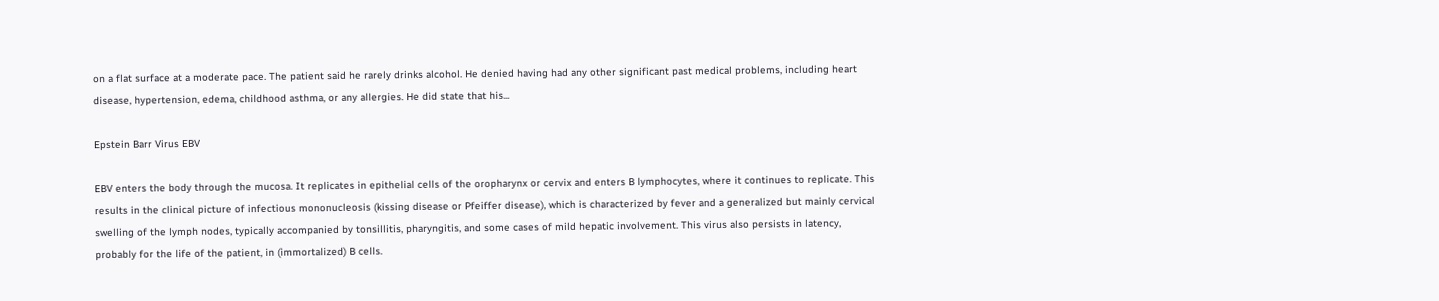on a flat surface at a moderate pace. The patient said he rarely drinks alcohol. He denied having had any other significant past medical problems, including heart disease, hypertension, edema, childhood asthma, or any allergies. He did state that his...

Epstein Barr Virus EBV

EBV enters the body through the mucosa. It replicates in epithelial cells of the oropharynx or cervix and enters B lymphocytes, where it continues to replicate. This results in the clinical picture of infectious mononucleosis (kissing disease or Pfeiffer disease), which is characterized by fever and a generalized but mainly cervical swelling of the lymph nodes, typically accompanied by tonsillitis, pharyngitis, and some cases of mild hepatic involvement. This virus also persists in latency, probably for the life of the patient, in (immortalized) B cells.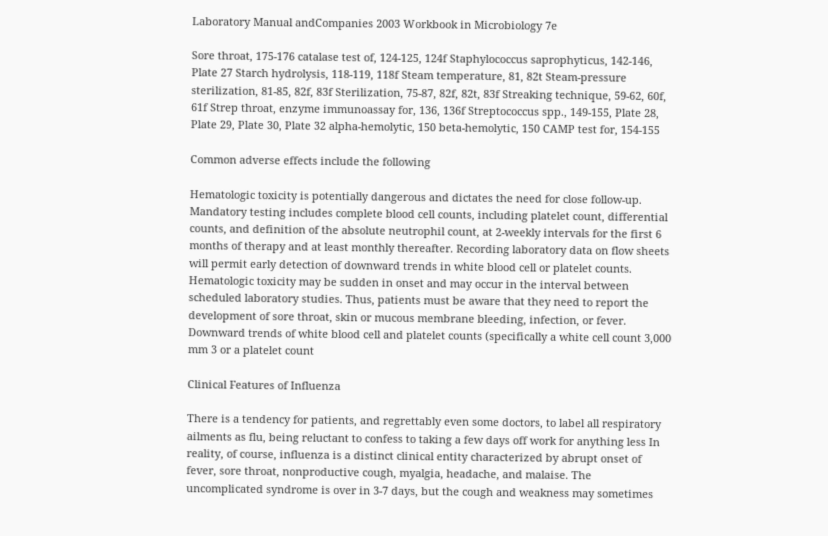Laboratory Manual andCompanies 2003 Workbook in Microbiology 7e

Sore throat, 175-176 catalase test of, 124-125, 124f Staphylococcus saprophyticus, 142-146, Plate 27 Starch hydrolysis, 118-119, 118f Steam temperature, 81, 82t Steam-pressure sterilization, 81-85, 82f, 83f Sterilization, 75-87, 82f, 82t, 83f Streaking technique, 59-62, 60f, 61f Strep throat, enzyme immunoassay for, 136, 136f Streptococcus spp., 149-155, Plate 28, Plate 29, Plate 30, Plate 32 alpha-hemolytic, 150 beta-hemolytic, 150 CAMP test for, 154-155

Common adverse effects include the following

Hematologic toxicity is potentially dangerous and dictates the need for close follow-up. Mandatory testing includes complete blood cell counts, including platelet count, differential counts, and definition of the absolute neutrophil count, at 2-weekly intervals for the first 6 months of therapy and at least monthly thereafter. Recording laboratory data on flow sheets will permit early detection of downward trends in white blood cell or platelet counts. Hematologic toxicity may be sudden in onset and may occur in the interval between scheduled laboratory studies. Thus, patients must be aware that they need to report the development of sore throat, skin or mucous membrane bleeding, infection, or fever. Downward trends of white blood cell and platelet counts (specifically a white cell count 3,000 mm 3 or a platelet count

Clinical Features of Influenza

There is a tendency for patients, and regrettably even some doctors, to label all respiratory ailments as flu, being reluctant to confess to taking a few days off work for anything less In reality, of course, influenza is a distinct clinical entity characterized by abrupt onset of fever, sore throat, nonproductive cough, myalgia, headache, and malaise. The uncomplicated syndrome is over in 3-7 days, but the cough and weakness may sometimes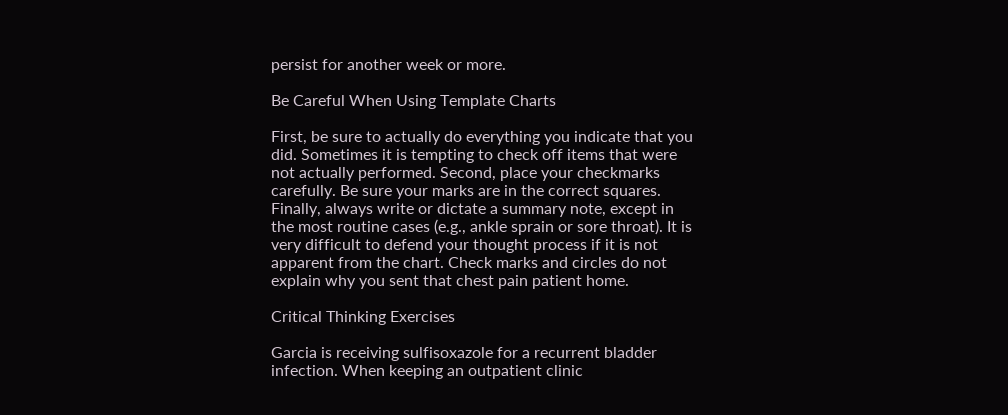persist for another week or more.

Be Careful When Using Template Charts

First, be sure to actually do everything you indicate that you did. Sometimes it is tempting to check off items that were not actually performed. Second, place your checkmarks carefully. Be sure your marks are in the correct squares. Finally, always write or dictate a summary note, except in the most routine cases (e.g., ankle sprain or sore throat). It is very difficult to defend your thought process if it is not apparent from the chart. Check marks and circles do not explain why you sent that chest pain patient home.

Critical Thinking Exercises

Garcia is receiving sulfisoxazole for a recurrent bladder infection. When keeping an outpatient clinic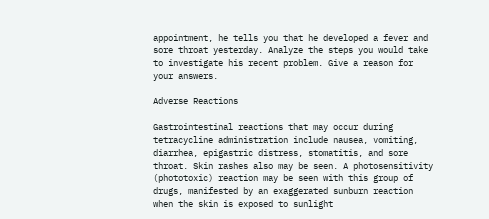appointment, he tells you that he developed a fever and sore throat yesterday. Analyze the steps you would take to investigate his recent problem. Give a reason for your answers.

Adverse Reactions

Gastrointestinal reactions that may occur during tetracycline administration include nausea, vomiting, diarrhea, epigastric distress, stomatitis, and sore throat. Skin rashes also may be seen. A photosensitivity (phototoxic) reaction may be seen with this group of drugs, manifested by an exaggerated sunburn reaction when the skin is exposed to sunlight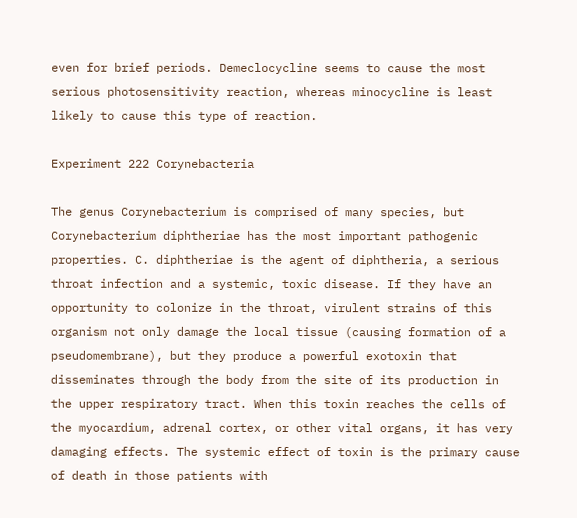even for brief periods. Demeclocycline seems to cause the most serious photosensitivity reaction, whereas minocycline is least likely to cause this type of reaction.

Experiment 222 Corynebacteria

The genus Corynebacterium is comprised of many species, but Corynebacterium diphtheriae has the most important pathogenic properties. C. diphtheriae is the agent of diphtheria, a serious throat infection and a systemic, toxic disease. If they have an opportunity to colonize in the throat, virulent strains of this organism not only damage the local tissue (causing formation of a pseudomembrane), but they produce a powerful exotoxin that disseminates through the body from the site of its production in the upper respiratory tract. When this toxin reaches the cells of the myocardium, adrenal cortex, or other vital organs, it has very damaging effects. The systemic effect of toxin is the primary cause of death in those patients with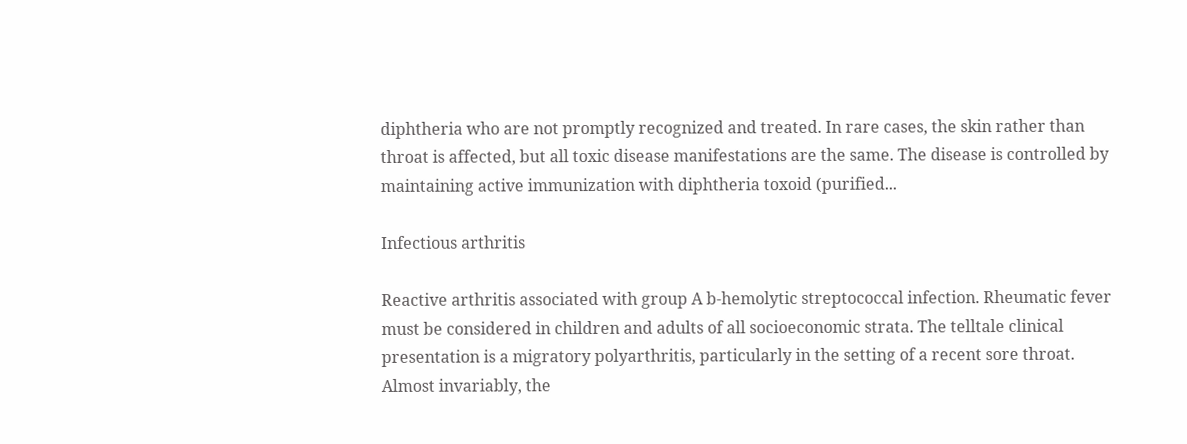diphtheria who are not promptly recognized and treated. In rare cases, the skin rather than throat is affected, but all toxic disease manifestations are the same. The disease is controlled by maintaining active immunization with diphtheria toxoid (purified...

Infectious arthritis

Reactive arthritis associated with group A b-hemolytic streptococcal infection. Rheumatic fever must be considered in children and adults of all socioeconomic strata. The telltale clinical presentation is a migratory polyarthritis, particularly in the setting of a recent sore throat. Almost invariably, the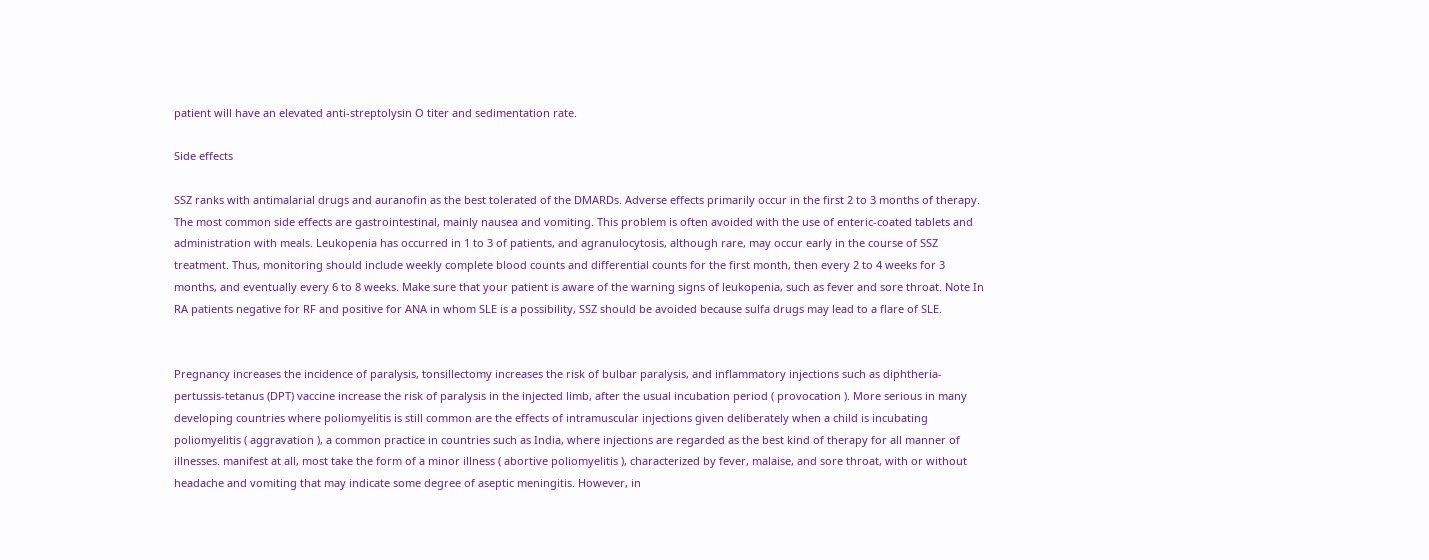patient will have an elevated anti-streptolysin O titer and sedimentation rate.

Side effects

SSZ ranks with antimalarial drugs and auranofin as the best tolerated of the DMARDs. Adverse effects primarily occur in the first 2 to 3 months of therapy. The most common side effects are gastrointestinal, mainly nausea and vomiting. This problem is often avoided with the use of enteric-coated tablets and administration with meals. Leukopenia has occurred in 1 to 3 of patients, and agranulocytosis, although rare, may occur early in the course of SSZ treatment. Thus, monitoring should include weekly complete blood counts and differential counts for the first month, then every 2 to 4 weeks for 3 months, and eventually every 6 to 8 weeks. Make sure that your patient is aware of the warning signs of leukopenia, such as fever and sore throat. Note In RA patients negative for RF and positive for ANA in whom SLE is a possibility, SSZ should be avoided because sulfa drugs may lead to a flare of SLE.


Pregnancy increases the incidence of paralysis, tonsillectomy increases the risk of bulbar paralysis, and inflammatory injections such as diphtheria-pertussis-tetanus (DPT) vaccine increase the risk of paralysis in the injected limb, after the usual incubation period ( provocation ). More serious in many developing countries where poliomyelitis is still common are the effects of intramuscular injections given deliberately when a child is incubating poliomyelitis ( aggravation ), a common practice in countries such as India, where injections are regarded as the best kind of therapy for all manner of illnesses. manifest at all, most take the form of a minor illness ( abortive poliomyelitis ), characterized by fever, malaise, and sore throat, with or without headache and vomiting that may indicate some degree of aseptic meningitis. However, in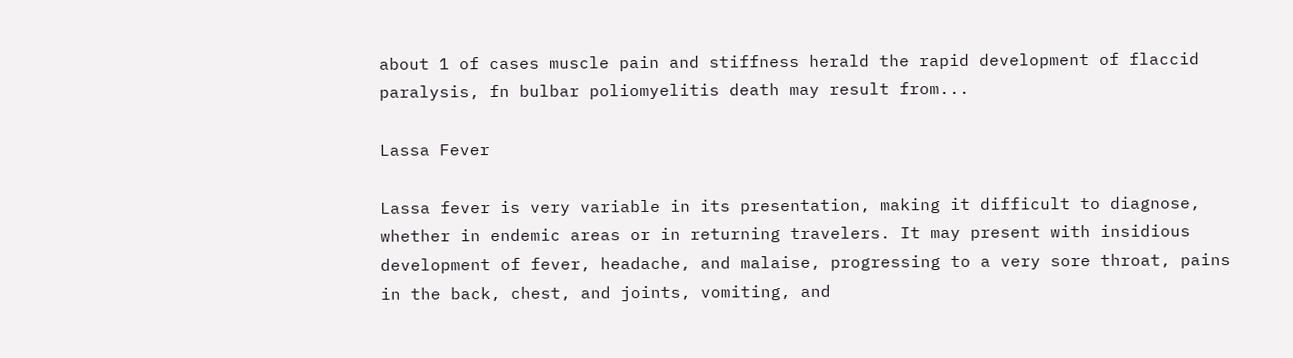about 1 of cases muscle pain and stiffness herald the rapid development of flaccid paralysis, fn bulbar poliomyelitis death may result from...

Lassa Fever

Lassa fever is very variable in its presentation, making it difficult to diagnose, whether in endemic areas or in returning travelers. It may present with insidious development of fever, headache, and malaise, progressing to a very sore throat, pains in the back, chest, and joints, vomiting, and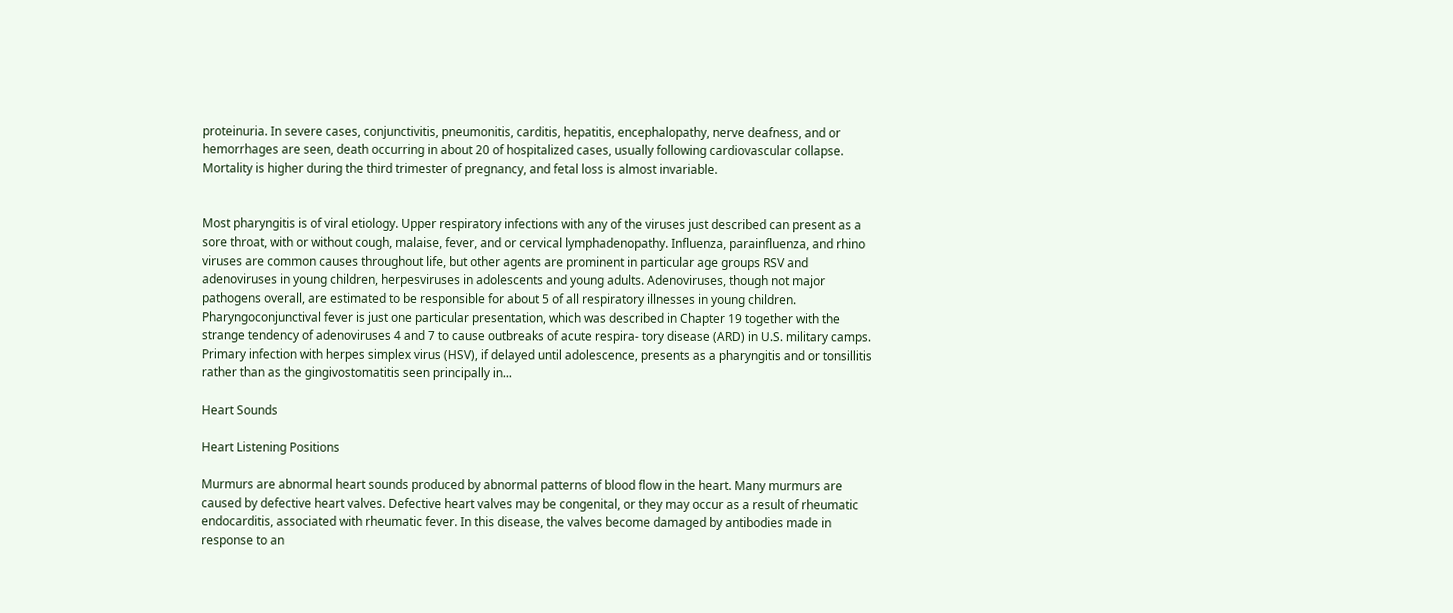proteinuria. In severe cases, conjunctivitis, pneumonitis, carditis, hepatitis, encephalopathy, nerve deafness, and or hemorrhages are seen, death occurring in about 20 of hospitalized cases, usually following cardiovascular collapse. Mortality is higher during the third trimester of pregnancy, and fetal loss is almost invariable.


Most pharyngitis is of viral etiology. Upper respiratory infections with any of the viruses just described can present as a sore throat, with or without cough, malaise, fever, and or cervical lymphadenopathy. Influenza, parainfluenza, and rhino viruses are common causes throughout life, but other agents are prominent in particular age groups RSV and adenoviruses in young children, herpesviruses in adolescents and young adults. Adenoviruses, though not major pathogens overall, are estimated to be responsible for about 5 of all respiratory illnesses in young children. Pharyngoconjunctival fever is just one particular presentation, which was described in Chapter 19 together with the strange tendency of adenoviruses 4 and 7 to cause outbreaks of acute respira- tory disease (ARD) in U.S. military camps. Primary infection with herpes simplex virus (HSV), if delayed until adolescence, presents as a pharyngitis and or tonsillitis rather than as the gingivostomatitis seen principally in...

Heart Sounds

Heart Listening Positions

Murmurs are abnormal heart sounds produced by abnormal patterns of blood flow in the heart. Many murmurs are caused by defective heart valves. Defective heart valves may be congenital, or they may occur as a result of rheumatic endocarditis, associated with rheumatic fever. In this disease, the valves become damaged by antibodies made in response to an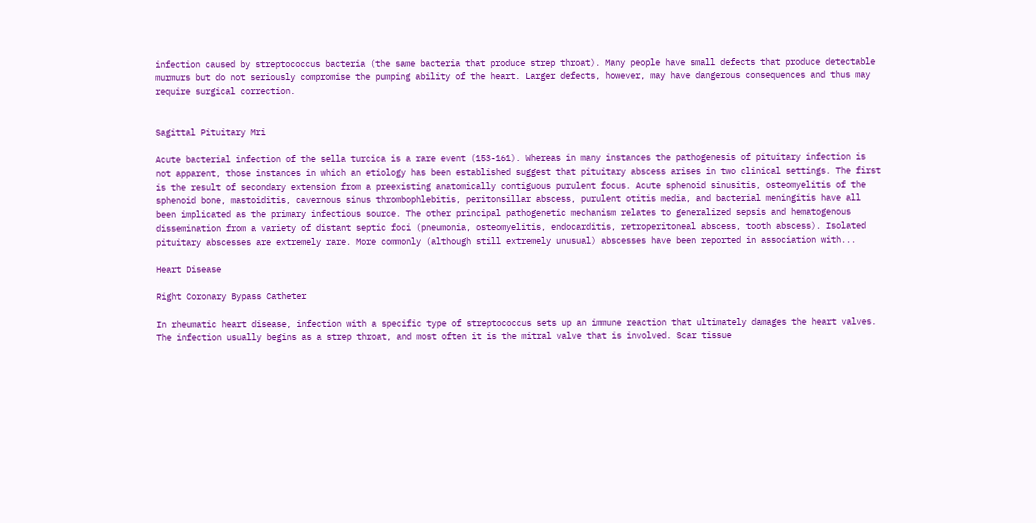infection caused by streptococcus bacteria (the same bacteria that produce strep throat). Many people have small defects that produce detectable murmurs but do not seriously compromise the pumping ability of the heart. Larger defects, however, may have dangerous consequences and thus may require surgical correction.


Sagittal Pituitary Mri

Acute bacterial infection of the sella turcica is a rare event (153-161). Whereas in many instances the pathogenesis of pituitary infection is not apparent, those instances in which an etiology has been established suggest that pituitary abscess arises in two clinical settings. The first is the result of secondary extension from a preexisting anatomically contiguous purulent focus. Acute sphenoid sinusitis, osteomyelitis of the sphenoid bone, mastoiditis, cavernous sinus thrombophlebitis, peritonsillar abscess, purulent otitis media, and bacterial meningitis have all been implicated as the primary infectious source. The other principal pathogenetic mechanism relates to generalized sepsis and hematogenous dissemination from a variety of distant septic foci (pneumonia, osteomyelitis, endocarditis, retroperitoneal abscess, tooth abscess). Isolated pituitary abscesses are extremely rare. More commonly (although still extremely unusual) abscesses have been reported in association with...

Heart Disease

Right Coronary Bypass Catheter

In rheumatic heart disease, infection with a specific type of streptococcus sets up an immune reaction that ultimately damages the heart valves. The infection usually begins as a strep throat, and most often it is the mitral valve that is involved. Scar tissue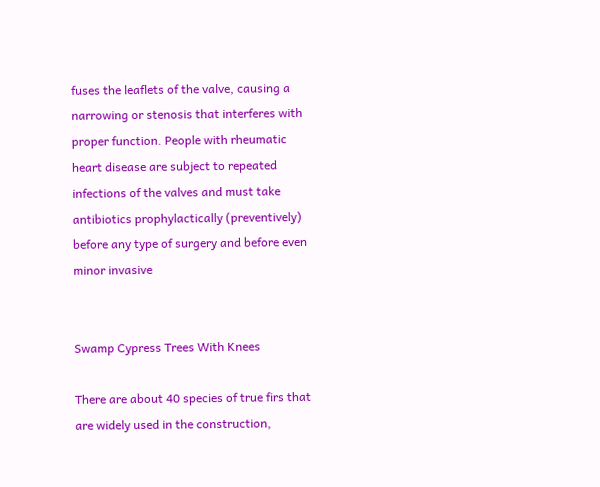fuses the leaflets of the valve, causing a narrowing or stenosis that interferes with proper function. People with rheumatic heart disease are subject to repeated infections of the valves and must take antibiotics prophylactically (preventively) before any type of surgery and before even minor invasive


Swamp Cypress Trees With Knees

There are about 40 species of true firs that are widely used in the construction,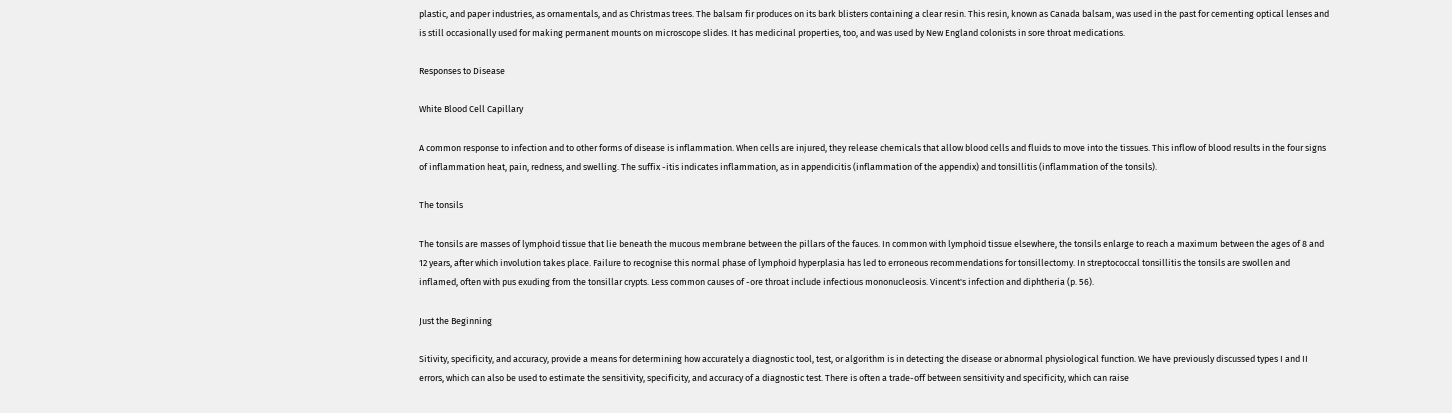plastic, and paper industries, as ornamentals, and as Christmas trees. The balsam fir produces on its bark blisters containing a clear resin. This resin, known as Canada balsam, was used in the past for cementing optical lenses and is still occasionally used for making permanent mounts on microscope slides. It has medicinal properties, too, and was used by New England colonists in sore throat medications.

Responses to Disease

White Blood Cell Capillary

A common response to infection and to other forms of disease is inflammation. When cells are injured, they release chemicals that allow blood cells and fluids to move into the tissues. This inflow of blood results in the four signs of inflammation heat, pain, redness, and swelling. The suffix -itis indicates inflammation, as in appendicitis (inflammation of the appendix) and tonsillitis (inflammation of the tonsils).

The tonsils

The tonsils are masses of lymphoid tissue that lie beneath the mucous membrane between the pillars of the fauces. In common with lymphoid tissue elsewhere, the tonsils enlarge to reach a maximum between the ages of 8 and 12 years, after which involution takes place. Failure to recognise this normal phase of lymphoid hyperplasia has led to erroneous recommendations for tonsillectomy. In streptococcal tonsillitis the tonsils are swollen and inflamed, often with pus exuding from the tonsillar crypts. Less common causes of -ore throat include infectious mononucleosis. Vincent's infection and diphtheria (p. 56).

Just the Beginning

Sitivity, specificity, and accuracy, provide a means for determining how accurately a diagnostic tool, test, or algorithm is in detecting the disease or abnormal physiological function. We have previously discussed types I and II errors, which can also be used to estimate the sensitivity, specificity, and accuracy of a diagnostic test. There is often a trade-off between sensitivity and specificity, which can raise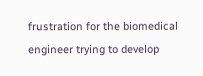frustration for the biomedical engineer trying to develop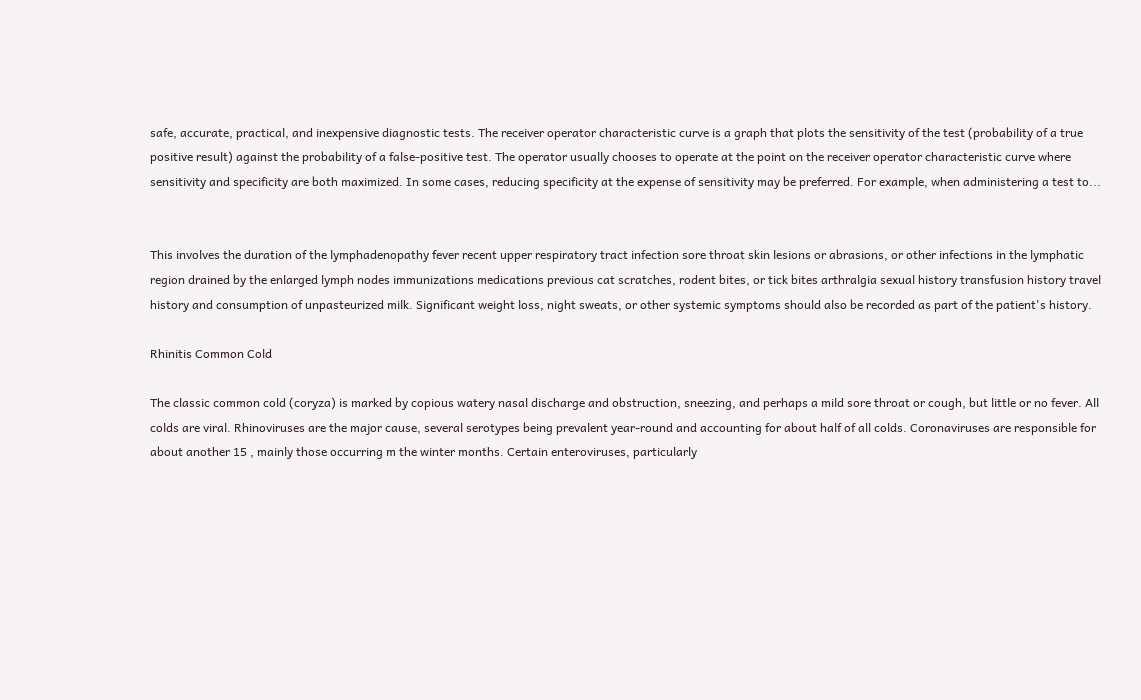safe, accurate, practical, and inexpensive diagnostic tests. The receiver operator characteristic curve is a graph that plots the sensitivity of the test (probability of a true positive result) against the probability of a false-positive test. The operator usually chooses to operate at the point on the receiver operator characteristic curve where sensitivity and specificity are both maximized. In some cases, reducing specificity at the expense of sensitivity may be preferred. For example, when administering a test to...


This involves the duration of the lymphadenopathy fever recent upper respiratory tract infection sore throat skin lesions or abrasions, or other infections in the lymphatic region drained by the enlarged lymph nodes immunizations medications previous cat scratches, rodent bites, or tick bites arthralgia sexual history transfusion history travel history and consumption of unpasteurized milk. Significant weight loss, night sweats, or other systemic symptoms should also be recorded as part of the patient's history.

Rhinitis Common Cold

The classic common cold (coryza) is marked by copious watery nasal discharge and obstruction, sneezing, and perhaps a mild sore throat or cough, but little or no fever. All colds are viral. Rhinoviruses are the major cause, several serotypes being prevalent year-round and accounting for about half of all colds. Coronaviruses are responsible for about another 15 , mainly those occurring m the winter months. Certain enteroviruses, particularly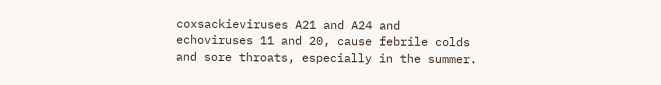coxsackieviruses A21 and A24 and echoviruses 11 and 20, cause febrile colds and sore throats, especially in the summer.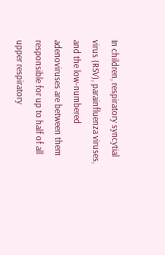In children, respiratory syncytial virus (RSV), parainfluenza viruses, and the low-numbered adenoviruses are between them responsible for up to half of all upper respiratory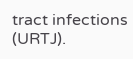tract infections (URTJ).